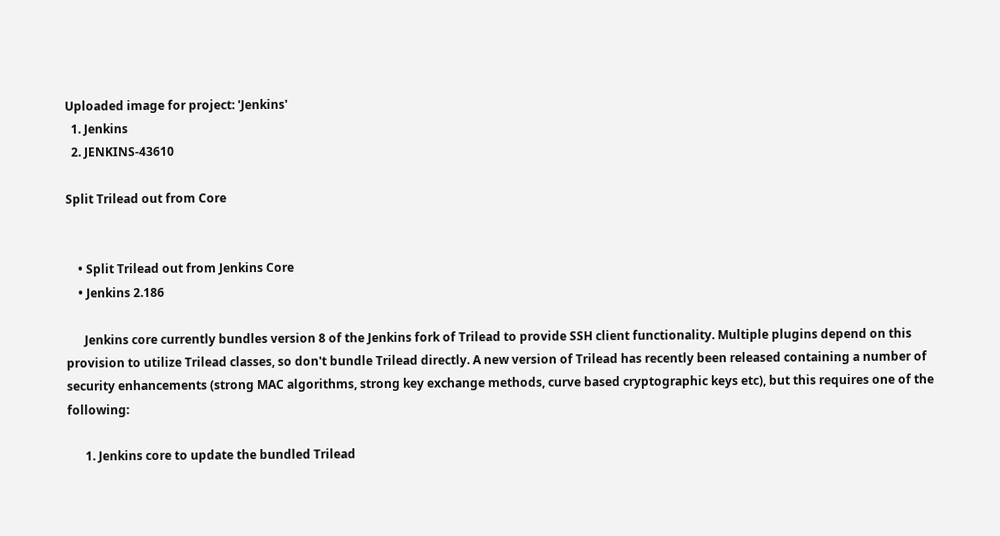Uploaded image for project: 'Jenkins'
  1. Jenkins
  2. JENKINS-43610

Split Trilead out from Core


    • Split Trilead out from Jenkins Core
    • Jenkins 2.186

      Jenkins core currently bundles version 8 of the Jenkins fork of Trilead to provide SSH client functionality. Multiple plugins depend on this provision to utilize Trilead classes, so don't bundle Trilead directly. A new version of Trilead has recently been released containing a number of security enhancements (strong MAC algorithms, strong key exchange methods, curve based cryptographic keys etc), but this requires one of the following:

      1. Jenkins core to update the bundled Trilead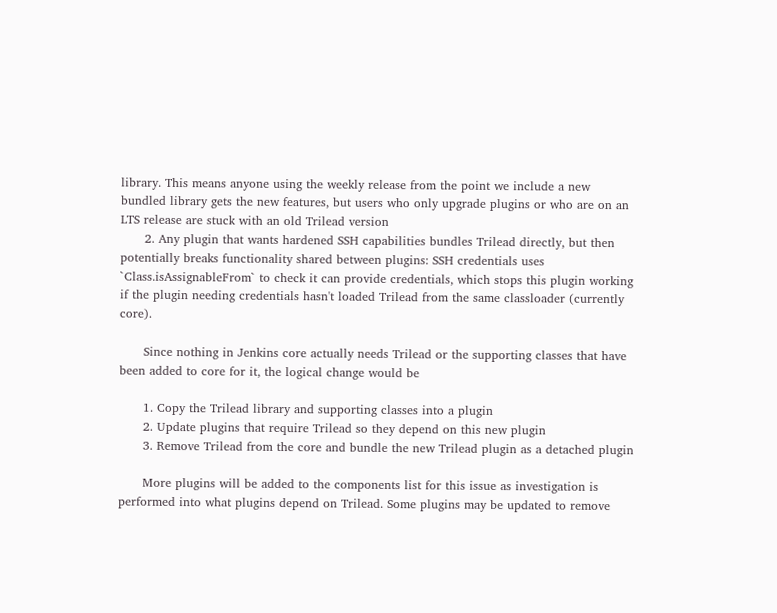library. This means anyone using the weekly release from the point we include a new bundled library gets the new features, but users who only upgrade plugins or who are on an LTS release are stuck with an old Trilead version
      2. Any plugin that wants hardened SSH capabilities bundles Trilead directly, but then potentially breaks functionality shared between plugins: SSH credentials uses `Class.isAssignableFrom` to check it can provide credentials, which stops this plugin working if the plugin needing credentials hasn't loaded Trilead from the same classloader (currently core).

      Since nothing in Jenkins core actually needs Trilead or the supporting classes that have been added to core for it, the logical change would be

      1. Copy the Trilead library and supporting classes into a plugin
      2. Update plugins that require Trilead so they depend on this new plugin
      3. Remove Trilead from the core and bundle the new Trilead plugin as a detached plugin

      More plugins will be added to the components list for this issue as investigation is performed into what plugins depend on Trilead. Some plugins may be updated to remove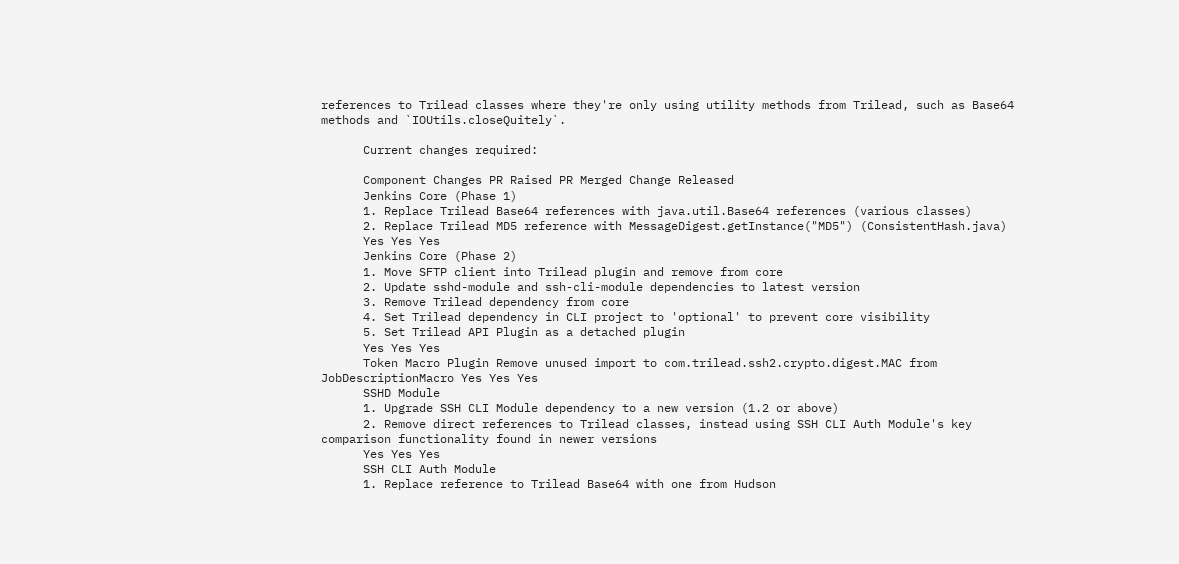references to Trilead classes where they're only using utility methods from Trilead, such as Base64 methods and `IOUtils.closeQuitely`.

      Current changes required:

      Component Changes PR Raised PR Merged Change Released
      Jenkins Core (Phase 1)
      1. Replace Trilead Base64 references with java.util.Base64 references (various classes)
      2. Replace Trilead MD5 reference with MessageDigest.getInstance("MD5") (ConsistentHash.java)
      Yes Yes Yes
      Jenkins Core (Phase 2)
      1. Move SFTP client into Trilead plugin and remove from core
      2. Update sshd-module and ssh-cli-module dependencies to latest version
      3. Remove Trilead dependency from core
      4. Set Trilead dependency in CLI project to 'optional' to prevent core visibility
      5. Set Trilead API Plugin as a detached plugin
      Yes Yes Yes
      Token Macro Plugin Remove unused import to com.trilead.ssh2.crypto.digest.MAC from JobDescriptionMacro Yes Yes Yes
      SSHD Module
      1. Upgrade SSH CLI Module dependency to a new version (1.2 or above)
      2. Remove direct references to Trilead classes, instead using SSH CLI Auth Module's key comparison functionality found in newer versions
      Yes Yes Yes
      SSH CLI Auth Module
      1. Replace reference to Trilead Base64 with one from Hudson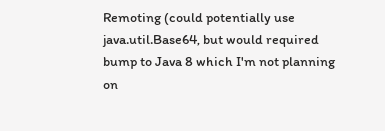Remoting (could potentially use java.util.Base64, but would required bump to Java 8 which I'm not planning on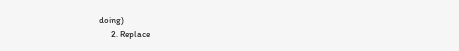doing)
      2. Replace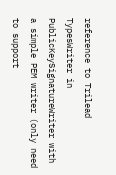reference to Trilead TypesWriter in PublicKeySignatureWriter with a simple PEM writer (only need to support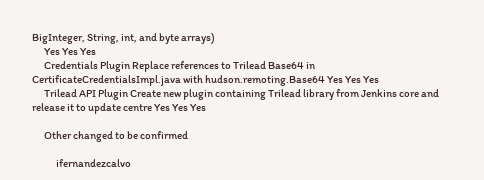BigInteger, String, int, and byte arrays)
      Yes Yes Yes
      Credentials Plugin Replace references to Trilead Base64 in CertificateCredentialsImpl.java with hudson.remoting.Base64 Yes Yes Yes
      Trilead API Plugin Create new plugin containing Trilead library from Jenkins core and release it to update centre Yes Yes Yes

      Other changed to be confirmed

            ifernandezcalvo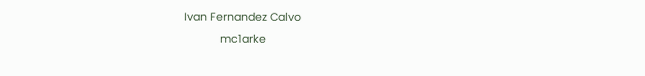Ivan Fernandez Calvo
            mc1arke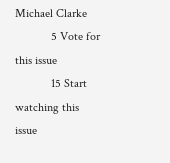Michael Clarke
            5 Vote for this issue
            15 Start watching this issue